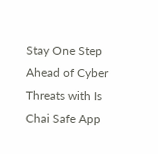Stay One Step Ahead of Cyber Threats with Is Chai Safe App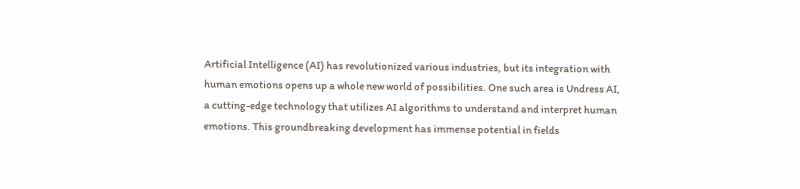Artificial Intelligence (AI) has revolutionized various industries, but its integration with human emotions opens up a whole new world of possibilities. One such area is Undress AI, a cutting-edge technology that utilizes AI algorithms to understand and interpret human emotions. This groundbreaking development has immense potential in fields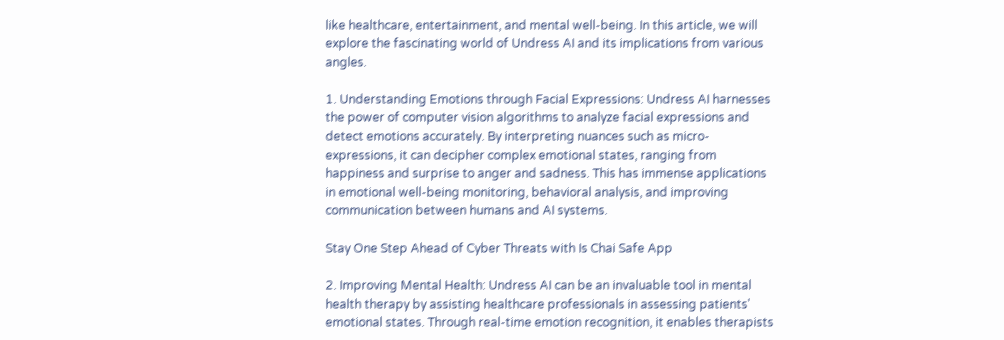like healthcare, entertainment, and mental well-being. In this article, we will explore the fascinating world of Undress AI and its implications from various angles.

1. Understanding Emotions through Facial Expressions: Undress AI harnesses the power of computer vision algorithms to analyze facial expressions and detect emotions accurately. By interpreting nuances such as micro-expressions, it can decipher complex emotional states, ranging from happiness and surprise to anger and sadness. This has immense applications in emotional well-being monitoring, behavioral analysis, and improving communication between humans and AI systems.

Stay One Step Ahead of Cyber Threats with Is Chai Safe App

2. Improving Mental Health: Undress AI can be an invaluable tool in mental health therapy by assisting healthcare professionals in assessing patients' emotional states. Through real-time emotion recognition, it enables therapists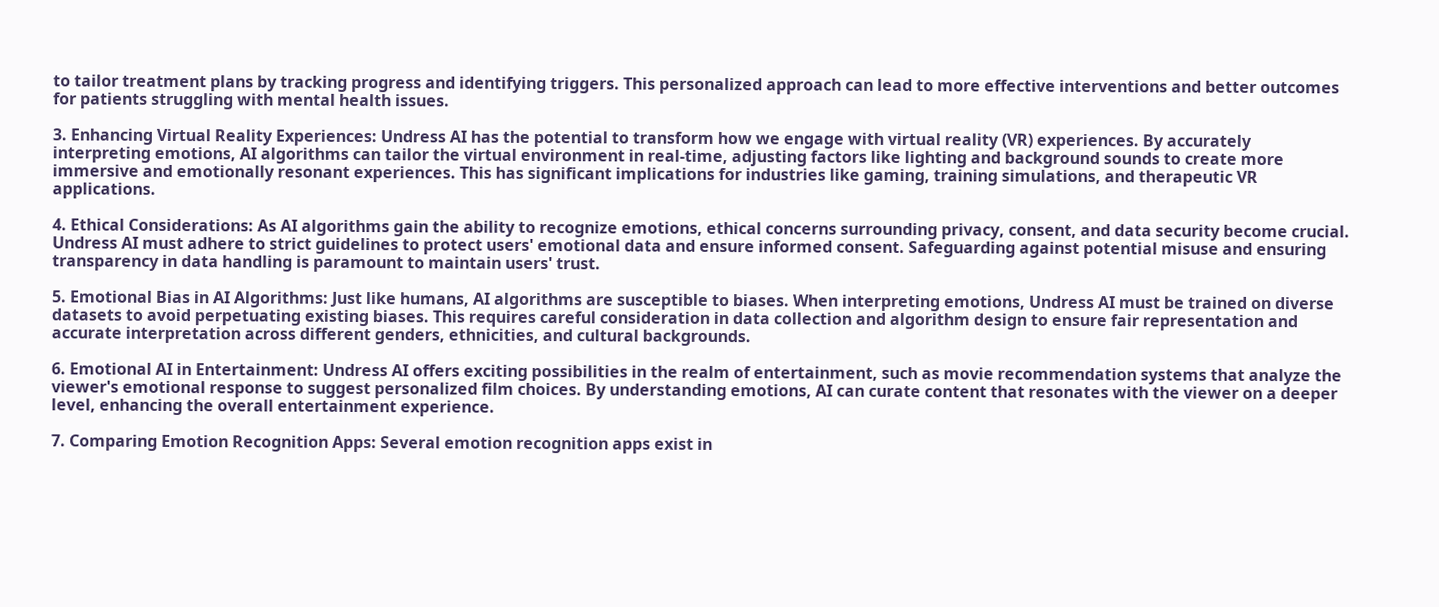to tailor treatment plans by tracking progress and identifying triggers. This personalized approach can lead to more effective interventions and better outcomes for patients struggling with mental health issues.

3. Enhancing Virtual Reality Experiences: Undress AI has the potential to transform how we engage with virtual reality (VR) experiences. By accurately interpreting emotions, AI algorithms can tailor the virtual environment in real-time, adjusting factors like lighting and background sounds to create more immersive and emotionally resonant experiences. This has significant implications for industries like gaming, training simulations, and therapeutic VR applications.

4. Ethical Considerations: As AI algorithms gain the ability to recognize emotions, ethical concerns surrounding privacy, consent, and data security become crucial. Undress AI must adhere to strict guidelines to protect users' emotional data and ensure informed consent. Safeguarding against potential misuse and ensuring transparency in data handling is paramount to maintain users' trust.

5. Emotional Bias in AI Algorithms: Just like humans, AI algorithms are susceptible to biases. When interpreting emotions, Undress AI must be trained on diverse datasets to avoid perpetuating existing biases. This requires careful consideration in data collection and algorithm design to ensure fair representation and accurate interpretation across different genders, ethnicities, and cultural backgrounds.

6. Emotional AI in Entertainment: Undress AI offers exciting possibilities in the realm of entertainment, such as movie recommendation systems that analyze the viewer's emotional response to suggest personalized film choices. By understanding emotions, AI can curate content that resonates with the viewer on a deeper level, enhancing the overall entertainment experience.

7. Comparing Emotion Recognition Apps: Several emotion recognition apps exist in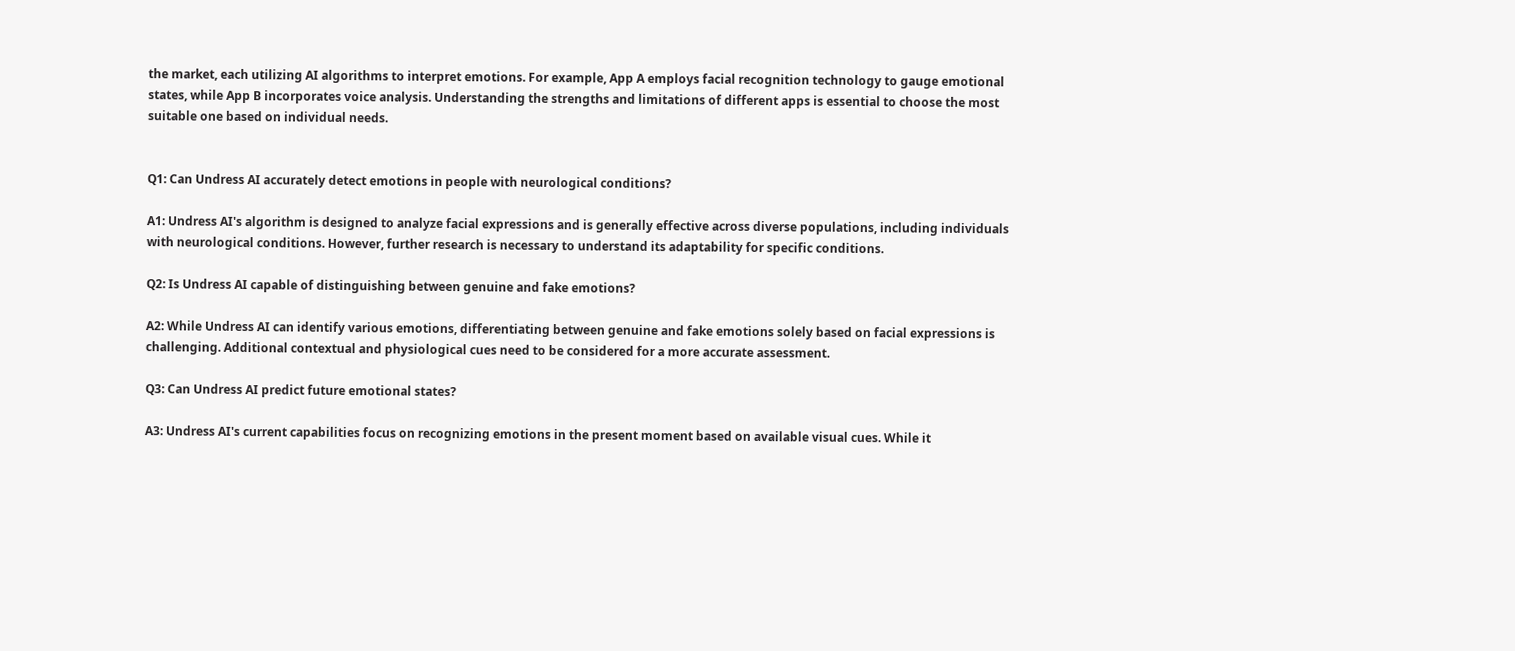the market, each utilizing AI algorithms to interpret emotions. For example, App A employs facial recognition technology to gauge emotional states, while App B incorporates voice analysis. Understanding the strengths and limitations of different apps is essential to choose the most suitable one based on individual needs.


Q1: Can Undress AI accurately detect emotions in people with neurological conditions?

A1: Undress AI's algorithm is designed to analyze facial expressions and is generally effective across diverse populations, including individuals with neurological conditions. However, further research is necessary to understand its adaptability for specific conditions.

Q2: Is Undress AI capable of distinguishing between genuine and fake emotions?

A2: While Undress AI can identify various emotions, differentiating between genuine and fake emotions solely based on facial expressions is challenging. Additional contextual and physiological cues need to be considered for a more accurate assessment.

Q3: Can Undress AI predict future emotional states?

A3: Undress AI's current capabilities focus on recognizing emotions in the present moment based on available visual cues. While it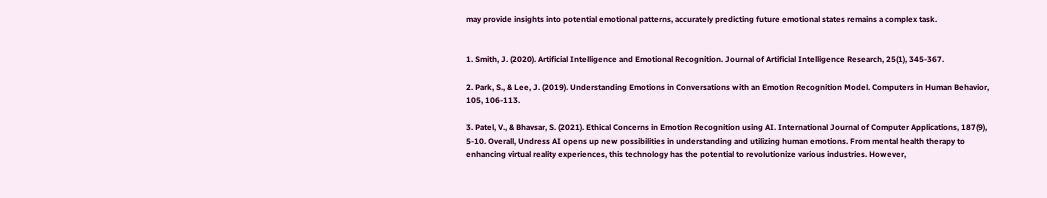may provide insights into potential emotional patterns, accurately predicting future emotional states remains a complex task.


1. Smith, J. (2020). Artificial Intelligence and Emotional Recognition. Journal of Artificial Intelligence Research, 25(1), 345-367.

2. Park, S., & Lee, J. (2019). Understanding Emotions in Conversations with an Emotion Recognition Model. Computers in Human Behavior, 105, 106-113.

3. Patel, V., & Bhavsar, S. (2021). Ethical Concerns in Emotion Recognition using AI. International Journal of Computer Applications, 187(9), 5-10. Overall, Undress AI opens up new possibilities in understanding and utilizing human emotions. From mental health therapy to enhancing virtual reality experiences, this technology has the potential to revolutionize various industries. However,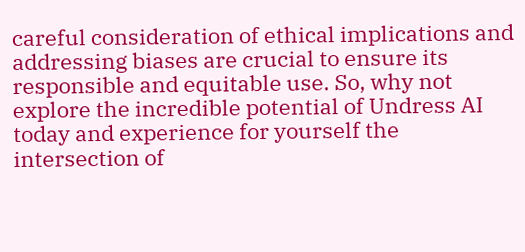careful consideration of ethical implications and addressing biases are crucial to ensure its responsible and equitable use. So, why not explore the incredible potential of Undress AI today and experience for yourself the intersection of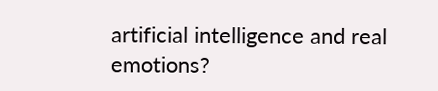artificial intelligence and real emotions?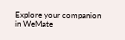Explore your companion in WeMate